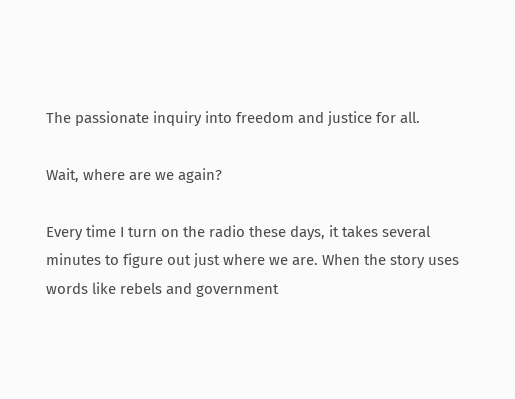The passionate inquiry into freedom and justice for all.

Wait, where are we again?

Every time I turn on the radio these days, it takes several minutes to figure out just where we are. When the story uses words like rebels and government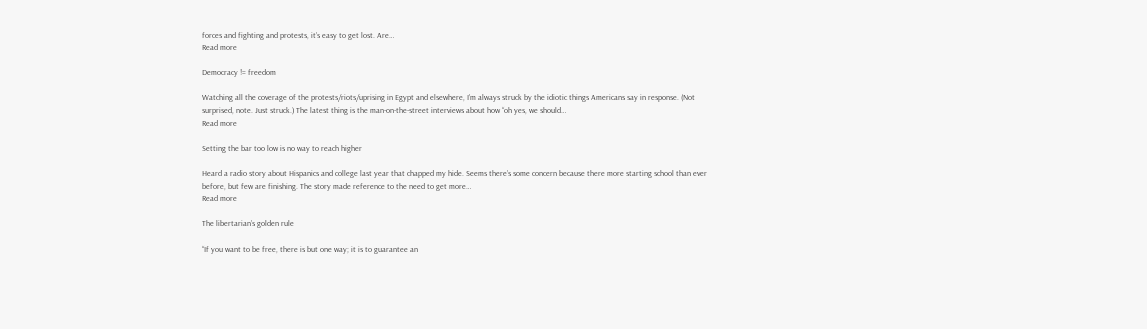forces and fighting and protests, it’s easy to get lost. Are…
Read more

Democracy != freedom

Watching all the coverage of the protests/riots/uprising in Egypt and elsewhere, I’m always struck by the idiotic things Americans say in response. (Not surprised, note. Just struck.) The latest thing is the man-on-the-street interviews about how “oh yes, we should…
Read more

Setting the bar too low is no way to reach higher

Heard a radio story about Hispanics and college last year that chapped my hide. Seems there’s some concern because there more starting school than ever before, but few are finishing. The story made reference to the need to get more…
Read more

The libertarian’s golden rule

“If you want to be free, there is but one way; it is to guarantee an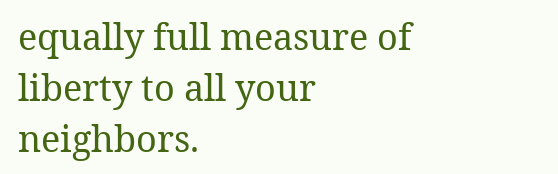equally full measure of liberty to all your neighbors.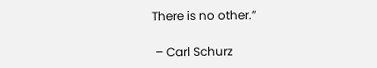There is no other.”

 – Carl Schurz